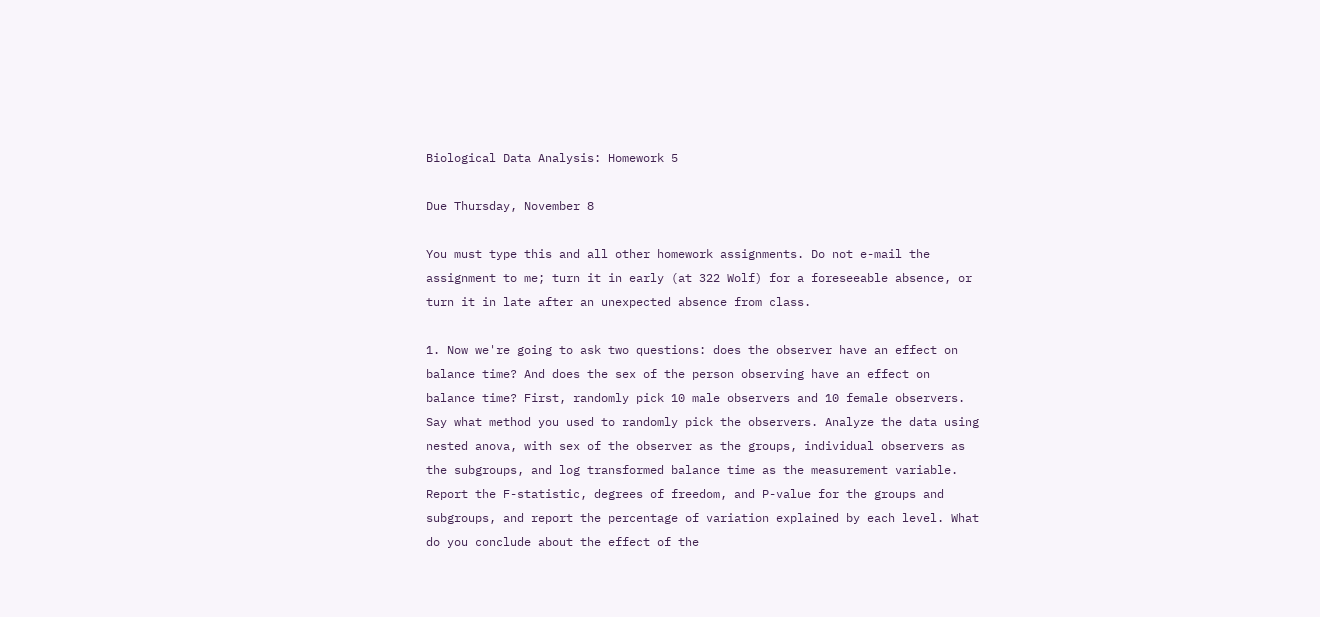Biological Data Analysis: Homework 5

Due Thursday, November 8

You must type this and all other homework assignments. Do not e-mail the assignment to me; turn it in early (at 322 Wolf) for a foreseeable absence, or turn it in late after an unexpected absence from class.

1. Now we're going to ask two questions: does the observer have an effect on balance time? And does the sex of the person observing have an effect on balance time? First, randomly pick 10 male observers and 10 female observers. Say what method you used to randomly pick the observers. Analyze the data using nested anova, with sex of the observer as the groups, individual observers as the subgroups, and log transformed balance time as the measurement variable. Report the F-statistic, degrees of freedom, and P-value for the groups and subgroups, and report the percentage of variation explained by each level. What do you conclude about the effect of the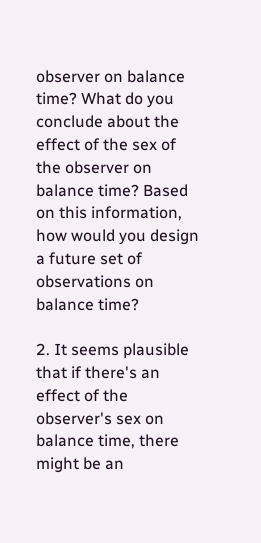observer on balance time? What do you conclude about the effect of the sex of the observer on balance time? Based on this information, how would you design a future set of observations on balance time?

2. It seems plausible that if there's an effect of the observer's sex on balance time, there might be an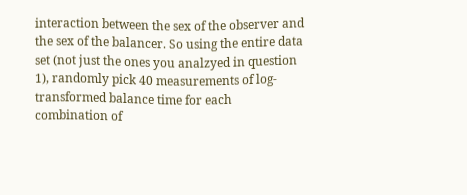interaction between the sex of the observer and the sex of the balancer. So using the entire data set (not just the ones you analzyed in question 1), randomly pick 40 measurements of log-transformed balance time for each combination of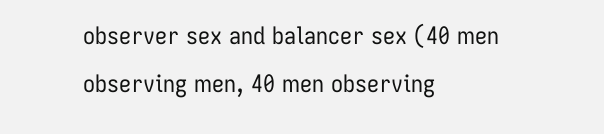observer sex and balancer sex (40 men observing men, 40 men observing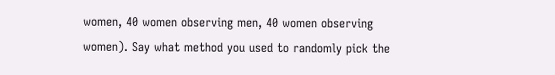women, 40 women observing men, 40 women observing women). Say what method you used to randomly pick the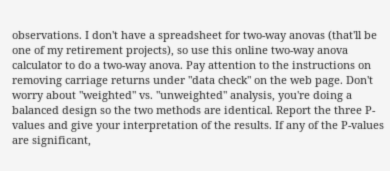observations. I don't have a spreadsheet for two-way anovas (that'll be one of my retirement projects), so use this online two-way anova calculator to do a two-way anova. Pay attention to the instructions on removing carriage returns under "data check" on the web page. Don't worry about "weighted" vs. "unweighted" analysis, you're doing a balanced design so the two methods are identical. Report the three P-values and give your interpretation of the results. If any of the P-values are significant,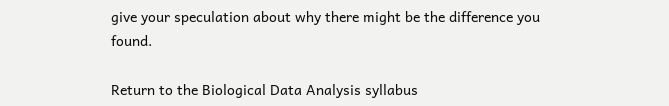give your speculation about why there might be the difference you found.

Return to the Biological Data Analysis syllabus